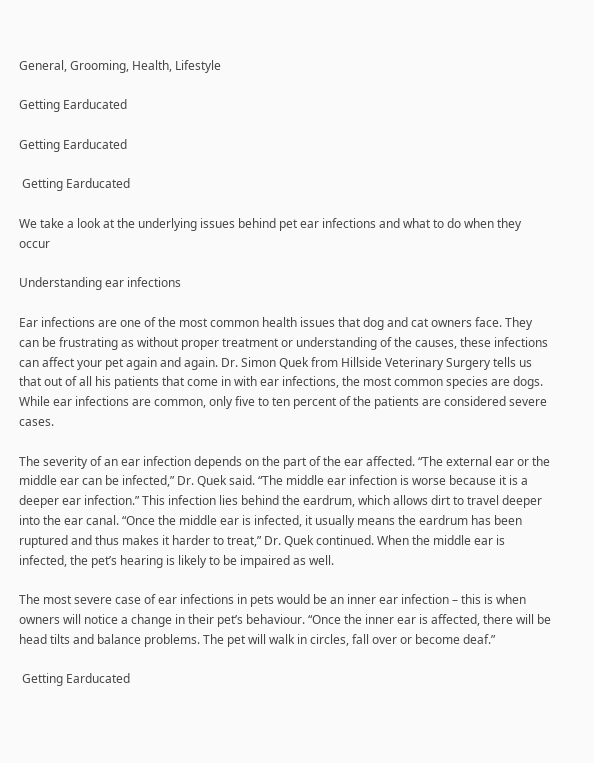General, Grooming, Health, Lifestyle

Getting Earducated

Getting Earducated

 Getting Earducated

We take a look at the underlying issues behind pet ear infections and what to do when they occur

Understanding ear infections

Ear infections are one of the most common health issues that dog and cat owners face. They can be frustrating as without proper treatment or understanding of the causes, these infections can affect your pet again and again. Dr. Simon Quek from Hillside Veterinary Surgery tells us that out of all his patients that come in with ear infections, the most common species are dogs. While ear infections are common, only five to ten percent of the patients are considered severe cases.

The severity of an ear infection depends on the part of the ear affected. “The external ear or the middle ear can be infected,” Dr. Quek said. “The middle ear infection is worse because it is a deeper ear infection.” This infection lies behind the eardrum, which allows dirt to travel deeper into the ear canal. “Once the middle ear is infected, it usually means the eardrum has been ruptured and thus makes it harder to treat,” Dr. Quek continued. When the middle ear is infected, the pet’s hearing is likely to be impaired as well.

The most severe case of ear infections in pets would be an inner ear infection – this is when owners will notice a change in their pet’s behaviour. “Once the inner ear is affected, there will be head tilts and balance problems. The pet will walk in circles, fall over or become deaf.”

 Getting Earducated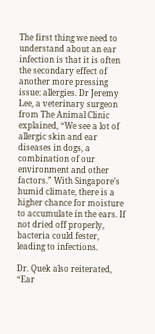The first thing we need to understand about an ear infection is that it is often the secondary effect of another more pressing issue: allergies. Dr Jeremy Lee, a veterinary surgeon from The Animal Clinic explained, “We see a lot of allergic skin and ear diseases in dogs, a combination of our environment and other factors.” With Singapore’s humid climate, there is a higher chance for moisture to accumulate in the ears. If not dried off properly, bacteria could fester, leading to infections.

Dr. Quek also reiterated, “Ear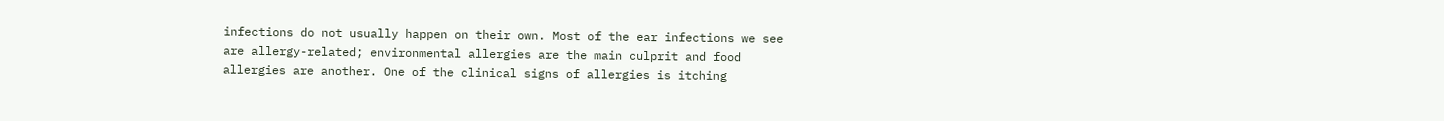infections do not usually happen on their own. Most of the ear infections we see are allergy-related; environmental allergies are the main culprit and food allergies are another. One of the clinical signs of allergies is itching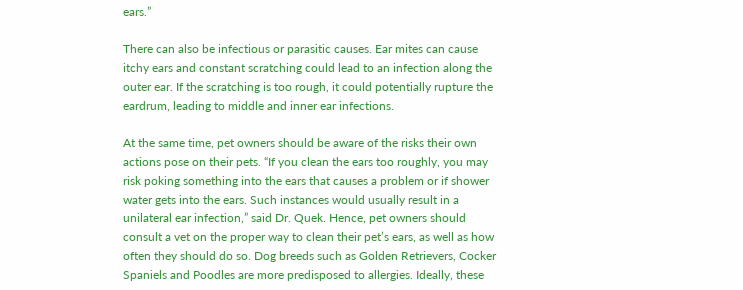ears.”

There can also be infectious or parasitic causes. Ear mites can cause itchy ears and constant scratching could lead to an infection along the outer ear. If the scratching is too rough, it could potentially rupture the eardrum, leading to middle and inner ear infections.

At the same time, pet owners should be aware of the risks their own actions pose on their pets. “If you clean the ears too roughly, you may risk poking something into the ears that causes a problem or if shower water gets into the ears. Such instances would usually result in a unilateral ear infection,” said Dr. Quek. Hence, pet owners should consult a vet on the proper way to clean their pet’s ears, as well as how often they should do so. Dog breeds such as Golden Retrievers, Cocker Spaniels and Poodles are more predisposed to allergies. Ideally, these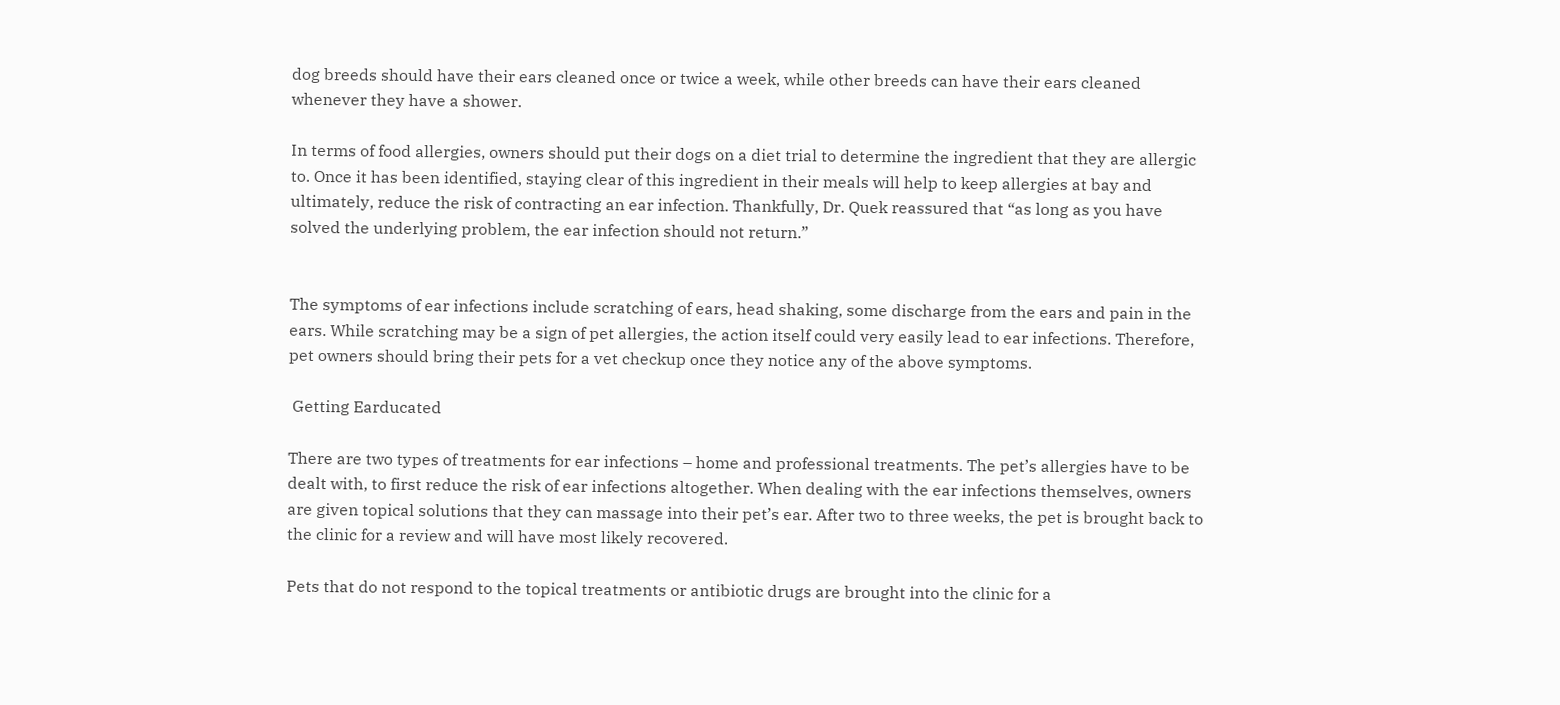dog breeds should have their ears cleaned once or twice a week, while other breeds can have their ears cleaned whenever they have a shower.

In terms of food allergies, owners should put their dogs on a diet trial to determine the ingredient that they are allergic to. Once it has been identified, staying clear of this ingredient in their meals will help to keep allergies at bay and ultimately, reduce the risk of contracting an ear infection. Thankfully, Dr. Quek reassured that “as long as you have solved the underlying problem, the ear infection should not return.”


The symptoms of ear infections include scratching of ears, head shaking, some discharge from the ears and pain in the ears. While scratching may be a sign of pet allergies, the action itself could very easily lead to ear infections. Therefore, pet owners should bring their pets for a vet checkup once they notice any of the above symptoms.

 Getting Earducated

There are two types of treatments for ear infections – home and professional treatments. The pet’s allergies have to be dealt with, to first reduce the risk of ear infections altogether. When dealing with the ear infections themselves, owners are given topical solutions that they can massage into their pet’s ear. After two to three weeks, the pet is brought back to the clinic for a review and will have most likely recovered.

Pets that do not respond to the topical treatments or antibiotic drugs are brought into the clinic for a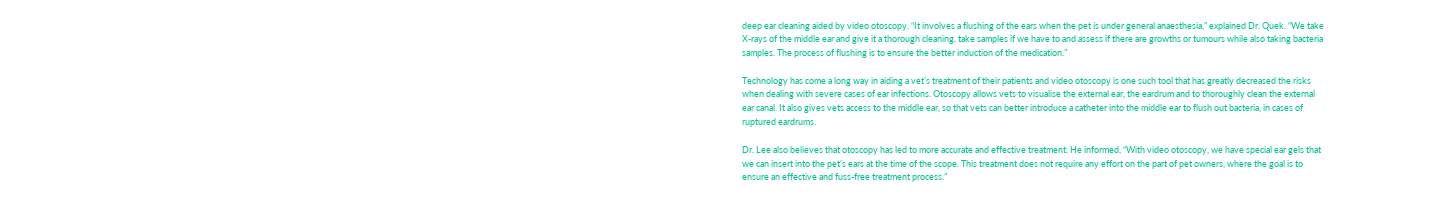deep ear cleaning aided by video otoscopy. “It involves a flushing of the ears when the pet is under general anaesthesia,” explained Dr. Quek. “We take X-rays of the middle ear and give it a thorough cleaning, take samples if we have to and assess if there are growths or tumours while also taking bacteria samples. The process of flushing is to ensure the better induction of the medication.”

Technology has come a long way in aiding a vet’s treatment of their patients and video otoscopy is one such tool that has greatly decreased the risks when dealing with severe cases of ear infections. Otoscopy allows vets to visualise the external ear, the eardrum and to thoroughly clean the external ear canal. It also gives vets access to the middle ear, so that vets can better introduce a catheter into the middle ear to flush out bacteria, in cases of ruptured eardrums.

Dr. Lee also believes that otoscopy has led to more accurate and effective treatment. He informed, “With video otoscopy, we have special ear gels that we can insert into the pet’s ears at the time of the scope. This treatment does not require any effort on the part of pet owners, where the goal is to ensure an effective and fuss-free treatment process.”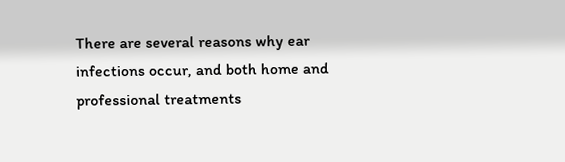There are several reasons why ear infections occur, and both home and professional treatments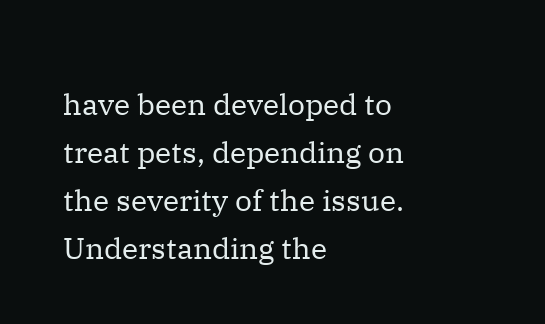have been developed to treat pets, depending on the severity of the issue. Understanding the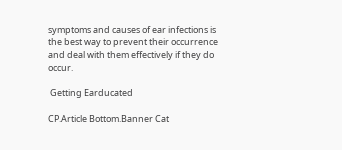symptoms and causes of ear infections is the best way to prevent their occurrence and deal with them effectively if they do occur.

 Getting Earducated

CP.Article Bottom.Banner Cat